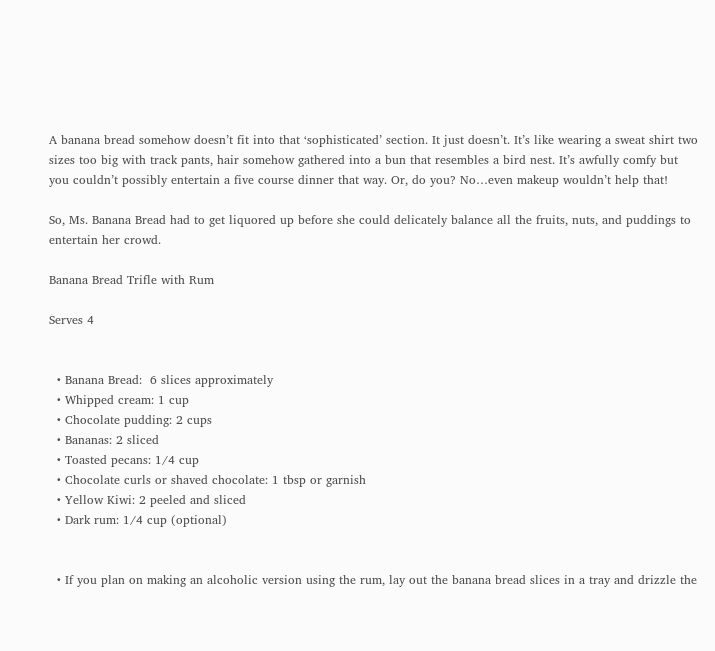A banana bread somehow doesn’t fit into that ‘sophisticated’ section. It just doesn’t. It’s like wearing a sweat shirt two sizes too big with track pants, hair somehow gathered into a bun that resembles a bird nest. It’s awfully comfy but you couldn’t possibly entertain a five course dinner that way. Or, do you? No…even makeup wouldn’t help that!

So, Ms. Banana Bread had to get liquored up before she could delicately balance all the fruits, nuts, and puddings to entertain her crowd.

Banana Bread Trifle with Rum

Serves 4


  • Banana Bread:  6 slices approximately
  • Whipped cream: 1 cup
  • Chocolate pudding: 2 cups
  • Bananas: 2 sliced
  • Toasted pecans: 1/4 cup
  • Chocolate curls or shaved chocolate: 1 tbsp or garnish
  • Yellow Kiwi: 2 peeled and sliced
  • Dark rum: 1/4 cup (optional)


  • If you plan on making an alcoholic version using the rum, lay out the banana bread slices in a tray and drizzle the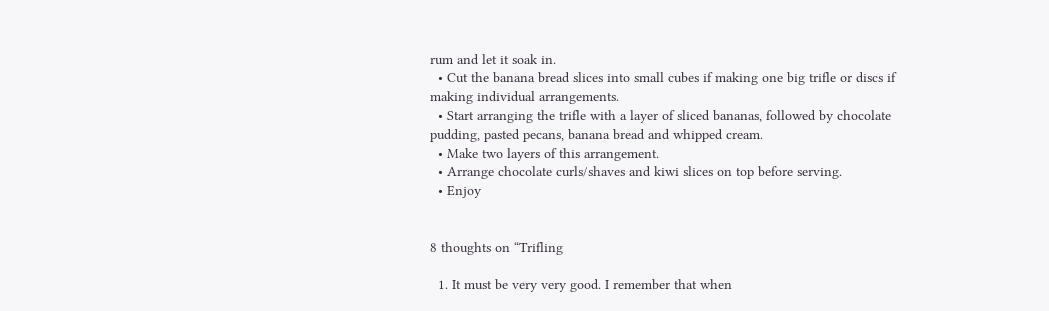rum and let it soak in.
  • Cut the banana bread slices into small cubes if making one big trifle or discs if making individual arrangements.
  • Start arranging the trifle with a layer of sliced bananas, followed by chocolate pudding, pasted pecans, banana bread and whipped cream.
  • Make two layers of this arrangement.
  • Arrange chocolate curls/shaves and kiwi slices on top before serving.
  • Enjoy


8 thoughts on “Trifling

  1. It must be very very good. I remember that when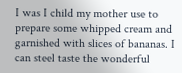I was I child my mother use to prepare some whipped cream and garnished with slices of bananas. I can steel taste the wonderful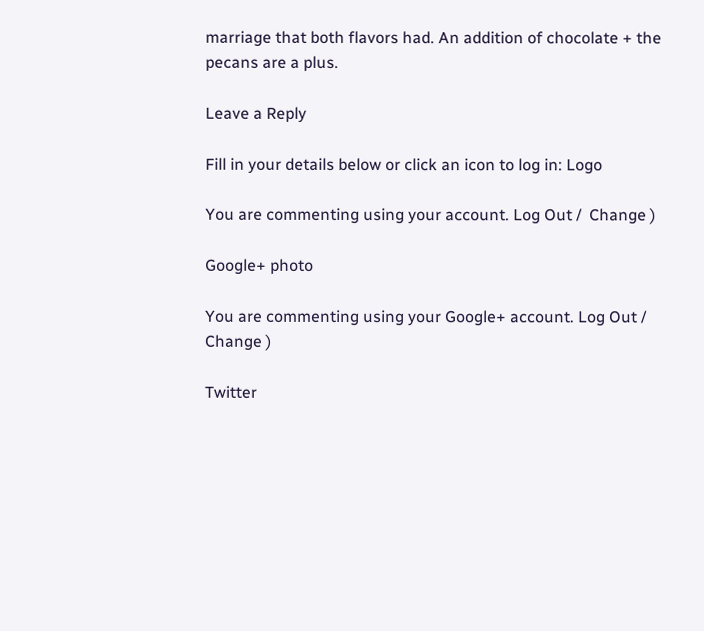marriage that both flavors had. An addition of chocolate + the pecans are a plus.

Leave a Reply

Fill in your details below or click an icon to log in: Logo

You are commenting using your account. Log Out /  Change )

Google+ photo

You are commenting using your Google+ account. Log Out /  Change )

Twitter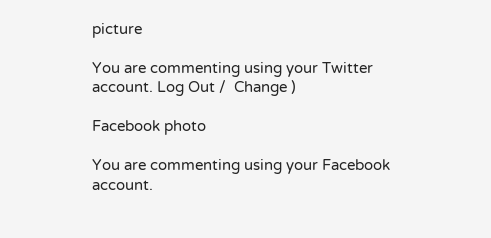picture

You are commenting using your Twitter account. Log Out /  Change )

Facebook photo

You are commenting using your Facebook account.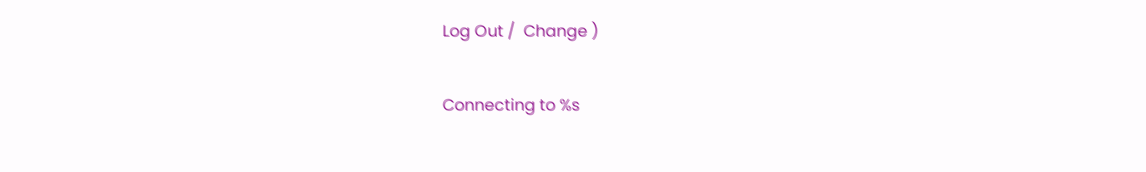Log Out /  Change )

Connecting to %s